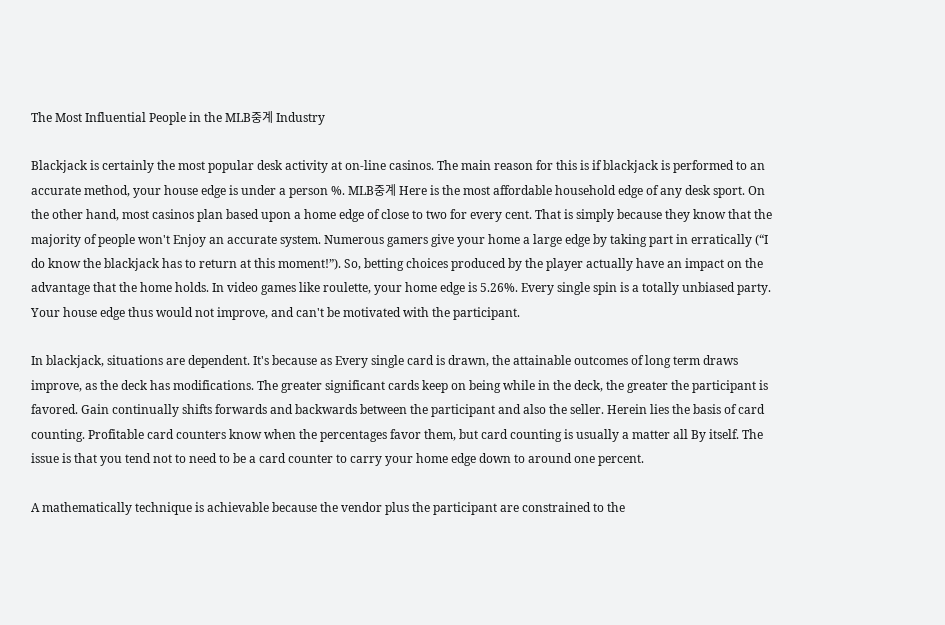The Most Influential People in the MLB중계 Industry

Blackjack is certainly the most popular desk activity at on-line casinos. The main reason for this is if blackjack is performed to an accurate method, your house edge is under a person %. MLB중계 Here is the most affordable household edge of any desk sport. On the other hand, most casinos plan based upon a home edge of close to two for every cent. That is simply because they know that the majority of people won't Enjoy an accurate system. Numerous gamers give your home a large edge by taking part in erratically (“I do know the blackjack has to return at this moment!”). So, betting choices produced by the player actually have an impact on the advantage that the home holds. In video games like roulette, your home edge is 5.26%. Every single spin is a totally unbiased party. Your house edge thus would not improve, and can't be motivated with the participant.

In blackjack, situations are dependent. It's because as Every single card is drawn, the attainable outcomes of long term draws improve, as the deck has modifications. The greater significant cards keep on being while in the deck, the greater the participant is favored. Gain continually shifts forwards and backwards between the participant and also the seller. Herein lies the basis of card counting. Profitable card counters know when the percentages favor them, but card counting is usually a matter all By itself. The issue is that you tend not to need to be a card counter to carry your home edge down to around one percent.

A mathematically technique is achievable because the vendor plus the participant are constrained to the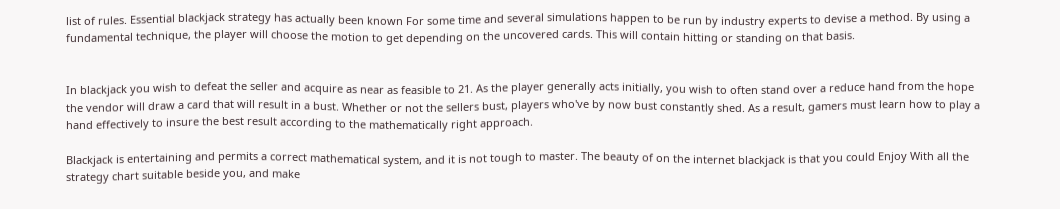list of rules. Essential blackjack strategy has actually been known For some time and several simulations happen to be run by industry experts to devise a method. By using a fundamental technique, the player will choose the motion to get depending on the uncovered cards. This will contain hitting or standing on that basis.


In blackjack you wish to defeat the seller and acquire as near as feasible to 21. As the player generally acts initially, you wish to often stand over a reduce hand from the hope the vendor will draw a card that will result in a bust. Whether or not the sellers bust, players who've by now bust constantly shed. As a result, gamers must learn how to play a hand effectively to insure the best result according to the mathematically right approach.

Blackjack is entertaining and permits a correct mathematical system, and it is not tough to master. The beauty of on the internet blackjack is that you could Enjoy With all the strategy chart suitable beside you, and make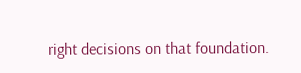right decisions on that foundation.